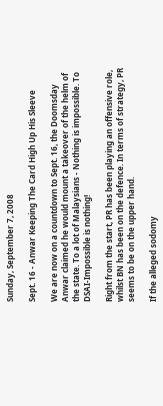Sunday, September 7, 2008

Sept. 16 - Anwar Keeping The Card High Up His Sleeve

We are now on a countdown to Sept. 16, the Doomsday Anwar claimed he would mount a takeover of the helm of the state. To a lot of Malaysians - Nothing is impossible. To DSAI-Impossible is nothing!

Right from the start, PR has been playing an offensive role, whilst BN has been on the defence. In terms of strategy, PR seems to be on the upper hand.

If the alleged sodomy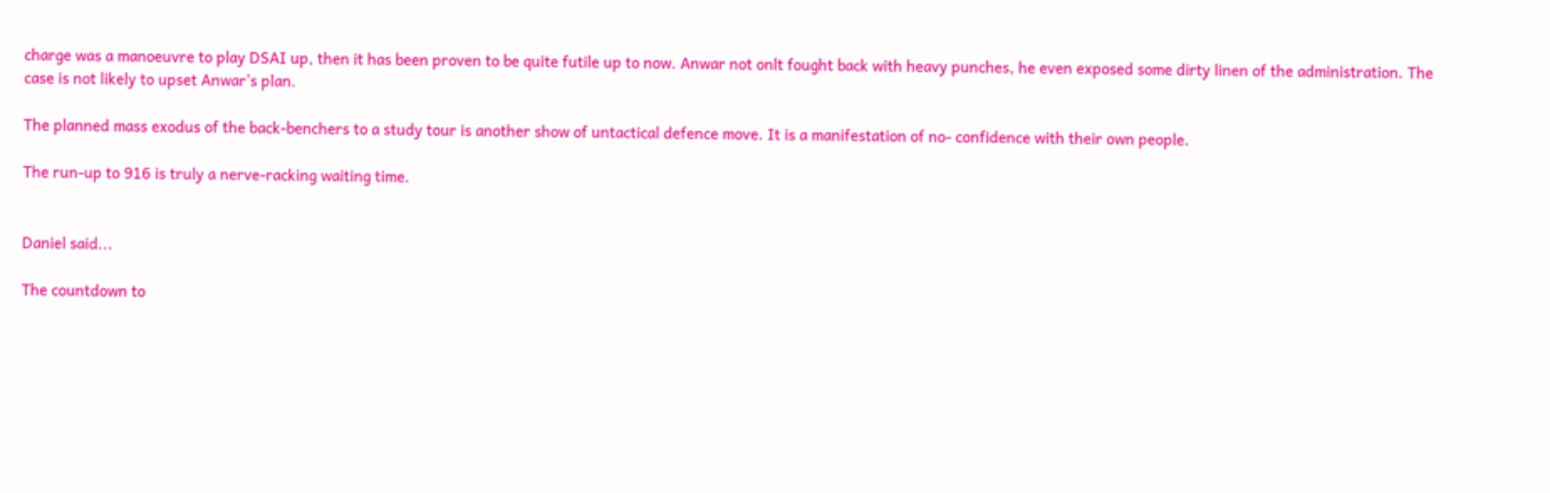charge was a manoeuvre to play DSAI up, then it has been proven to be quite futile up to now. Anwar not onlt fought back with heavy punches, he even exposed some dirty linen of the administration. The case is not likely to upset Anwar's plan.

The planned mass exodus of the back-benchers to a study tour is another show of untactical defence move. It is a manifestation of no- confidence with their own people.

The run-up to 916 is truly a nerve-racking waiting time.


Daniel said...

The countdown to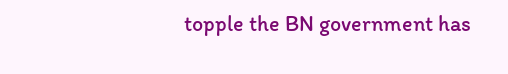topple the BN government has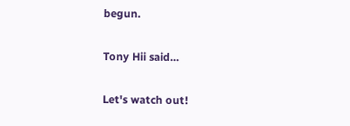begun.

Tony Hii said...

Let's watch out!